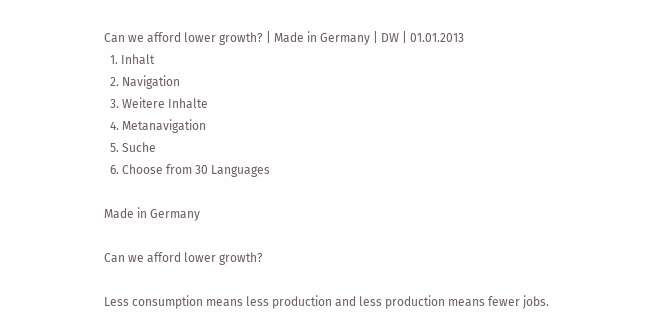Can we afford lower growth? | Made in Germany | DW | 01.01.2013
  1. Inhalt
  2. Navigation
  3. Weitere Inhalte
  4. Metanavigation
  5. Suche
  6. Choose from 30 Languages

Made in Germany

Can we afford lower growth?

Less consumption means less production and less production means fewer jobs.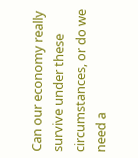Can our economy really survive under these circumstances, or do we need a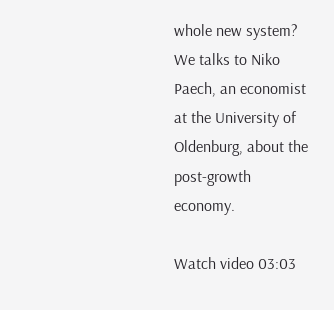whole new system? We talks to Niko Paech, an economist at the University of Oldenburg, about the post-growth economy.

Watch video 03:03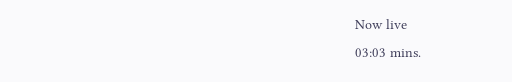Now live
03:03 mins.